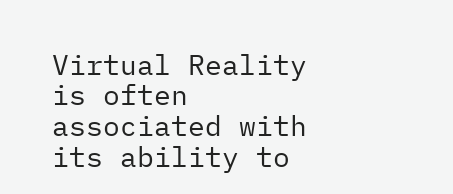Virtual Reality is often associated with its ability to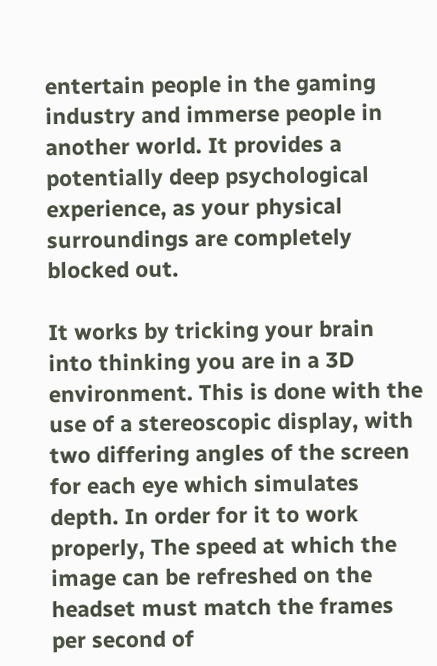entertain people in the gaming industry and immerse people in another world. It provides a potentially deep psychological experience, as your physical surroundings are completely blocked out.

It works by tricking your brain into thinking you are in a 3D environment. This is done with the use of a stereoscopic display, with two differing angles of the screen for each eye which simulates depth. In order for it to work properly, The speed at which the image can be refreshed on the headset must match the frames per second of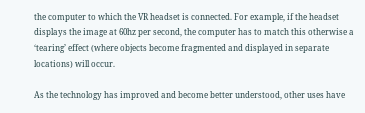the computer to which the VR headset is connected. For example, if the headset displays the image at 60hz per second, the computer has to match this otherwise a ‘tearing’ effect (where objects become fragmented and displayed in separate locations) will occur.

As the technology has improved and become better understood, other uses have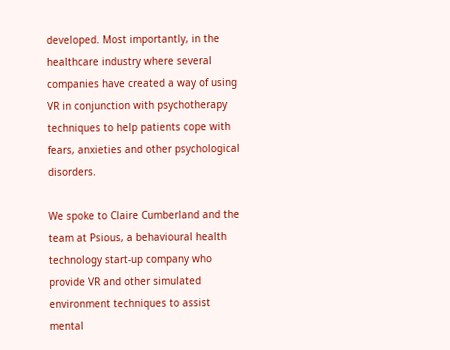developed. Most importantly, in the healthcare industry where several companies have created a way of using VR in conjunction with psychotherapy techniques to help patients cope with fears, anxieties and other psychological disorders.

We spoke to Claire Cumberland and the team at Psious, a behavioural health technology start-up company who provide VR and other simulated environment techniques to assist mental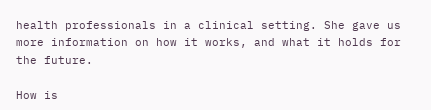health professionals in a clinical setting. She gave us more information on how it works, and what it holds for the future.

How is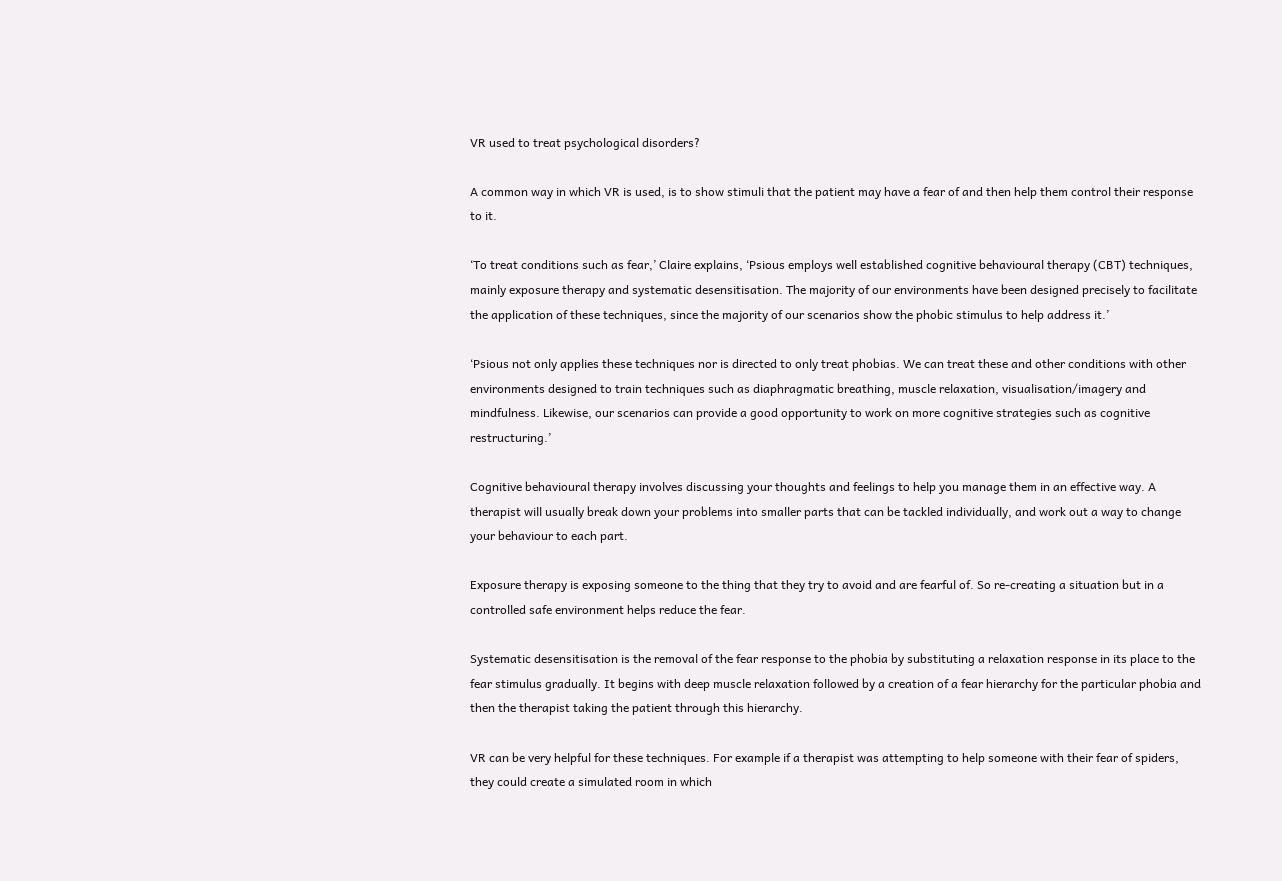VR used to treat psychological disorders?

A common way in which VR is used, is to show stimuli that the patient may have a fear of and then help them control their response to it.

‘To treat conditions such as fear,’ Claire explains, ‘Psious employs well established cognitive behavioural therapy (CBT) techniques, mainly exposure therapy and systematic desensitisation. The majority of our environments have been designed precisely to facilitate the application of these techniques, since the majority of our scenarios show the phobic stimulus to help address it.’

‘Psious not only applies these techniques nor is directed to only treat phobias. We can treat these and other conditions with other environments designed to train techniques such as diaphragmatic breathing, muscle relaxation, visualisation/imagery and mindfulness. Likewise, our scenarios can provide a good opportunity to work on more cognitive strategies such as cognitive restructuring.’

Cognitive behavioural therapy involves discussing your thoughts and feelings to help you manage them in an effective way. A therapist will usually break down your problems into smaller parts that can be tackled individually, and work out a way to change your behaviour to each part.

Exposure therapy is exposing someone to the thing that they try to avoid and are fearful of. So re-creating a situation but in a controlled safe environment helps reduce the fear.

Systematic desensitisation is the removal of the fear response to the phobia by substituting a relaxation response in its place to the fear stimulus gradually. It begins with deep muscle relaxation followed by a creation of a fear hierarchy for the particular phobia and then the therapist taking the patient through this hierarchy.

VR can be very helpful for these techniques. For example if a therapist was attempting to help someone with their fear of spiders, they could create a simulated room in which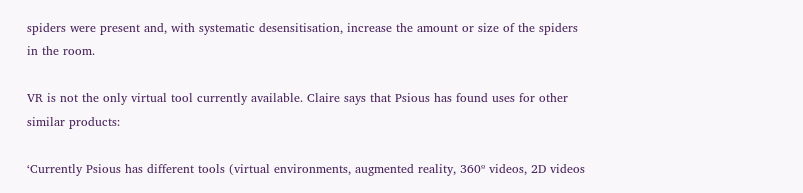spiders were present and, with systematic desensitisation, increase the amount or size of the spiders in the room.

VR is not the only virtual tool currently available. Claire says that Psious has found uses for other similar products:

‘Currently Psious has different tools (virtual environments, augmented reality, 360º videos, 2D videos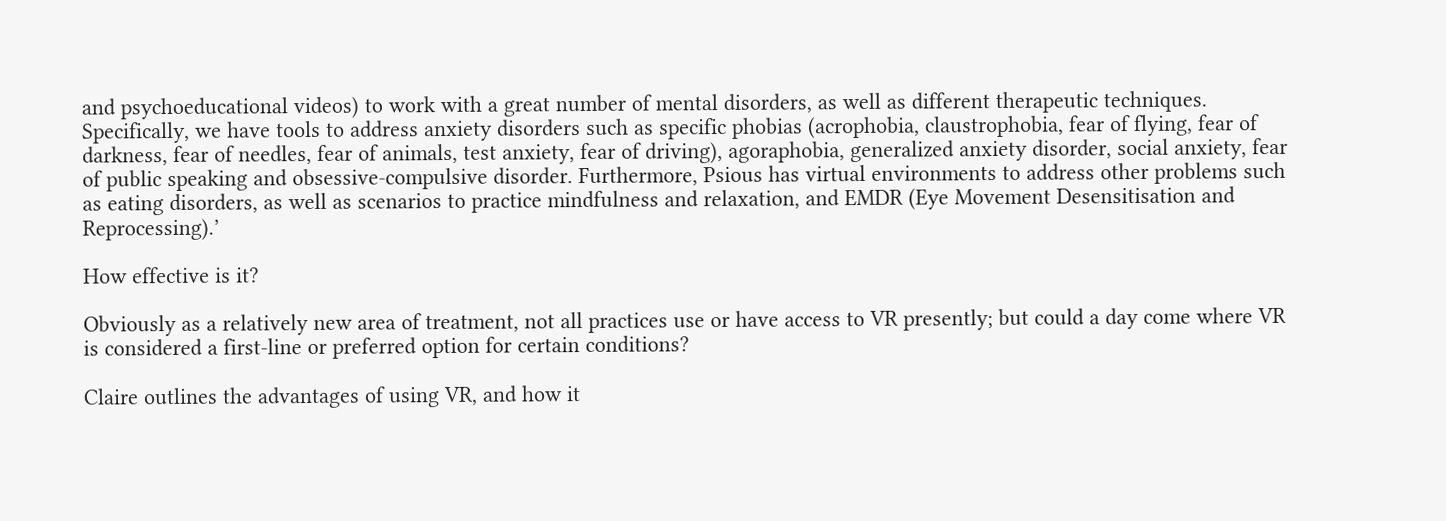and psychoeducational videos) to work with a great number of mental disorders, as well as different therapeutic techniques. Specifically, we have tools to address anxiety disorders such as specific phobias (acrophobia, claustrophobia, fear of flying, fear of darkness, fear of needles, fear of animals, test anxiety, fear of driving), agoraphobia, generalized anxiety disorder, social anxiety, fear of public speaking and obsessive-compulsive disorder. Furthermore, Psious has virtual environments to address other problems such as eating disorders, as well as scenarios to practice mindfulness and relaxation, and EMDR (Eye Movement Desensitisation and Reprocessing).’

How effective is it?

Obviously as a relatively new area of treatment, not all practices use or have access to VR presently; but could a day come where VR is considered a first-line or preferred option for certain conditions?

Claire outlines the advantages of using VR, and how it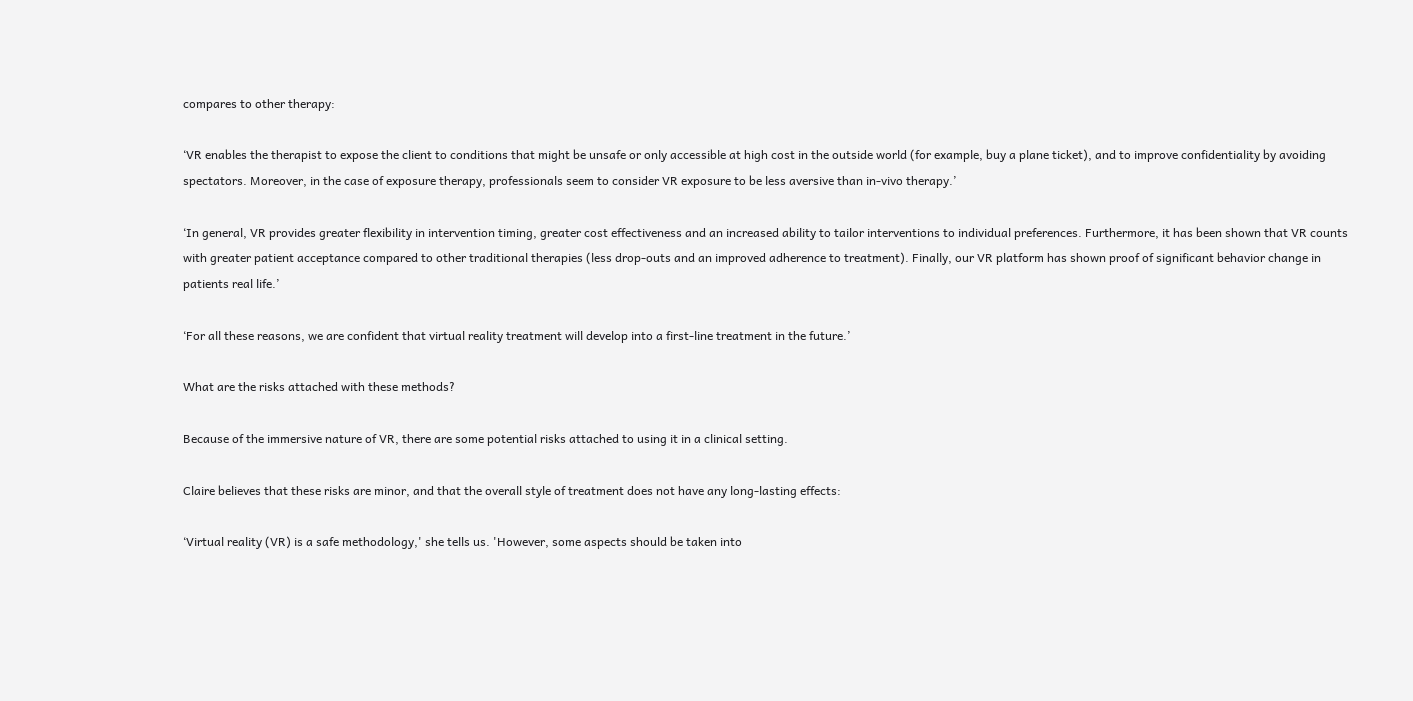compares to other therapy:

‘VR enables the therapist to expose the client to conditions that might be unsafe or only accessible at high cost in the outside world (for example, buy a plane ticket), and to improve confidentiality by avoiding spectators. Moreover, in the case of exposure therapy, professionals seem to consider VR exposure to be less aversive than in-vivo therapy.’

‘In general, VR provides greater flexibility in intervention timing, greater cost effectiveness and an increased ability to tailor interventions to individual preferences. Furthermore, it has been shown that VR counts with greater patient acceptance compared to other traditional therapies (less drop-outs and an improved adherence to treatment). Finally, our VR platform has shown proof of significant behavior change in patients real life.’

‘For all these reasons, we are confident that virtual reality treatment will develop into a first-line treatment in the future.’

What are the risks attached with these methods?

Because of the immersive nature of VR, there are some potential risks attached to using it in a clinical setting.

Claire believes that these risks are minor, and that the overall style of treatment does not have any long-lasting effects:

‘Virtual reality (VR) is a safe methodology,' she tells us. 'However, some aspects should be taken into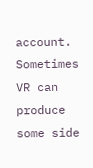account. Sometimes VR can produce some side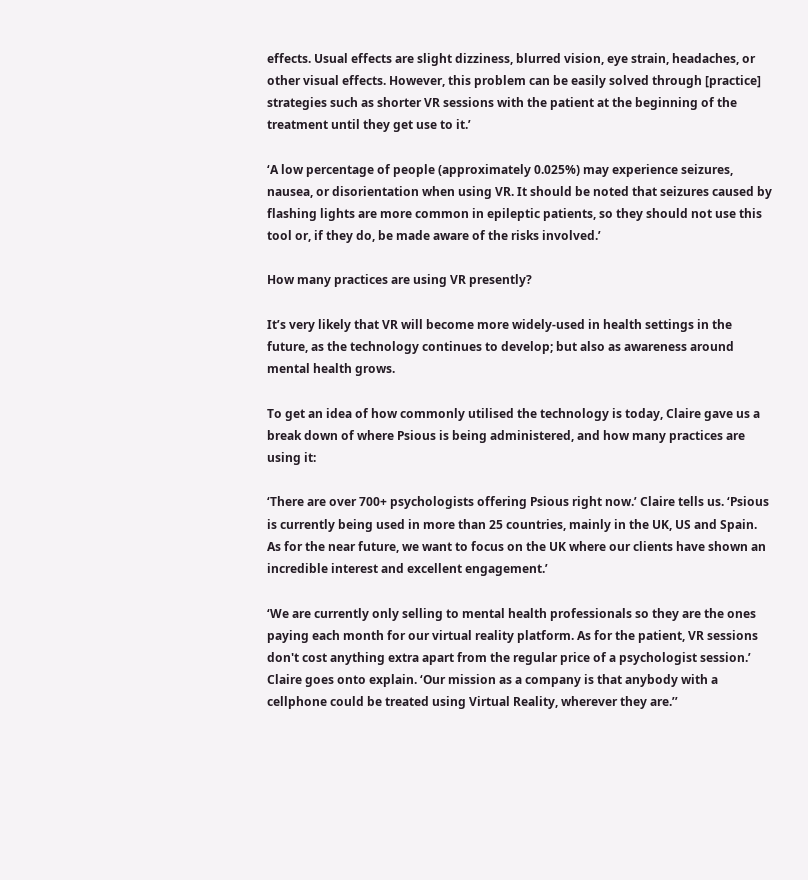effects. Usual effects are slight dizziness, blurred vision, eye strain, headaches, or other visual effects. However, this problem can be easily solved through [practice] strategies such as shorter VR sessions with the patient at the beginning of the treatment until they get use to it.’

‘A low percentage of people (approximately 0.025%) may experience seizures, nausea, or disorientation when using VR. It should be noted that seizures caused by flashing lights are more common in epileptic patients, so they should not use this tool or, if they do, be made aware of the risks involved.’

How many practices are using VR presently?

It’s very likely that VR will become more widely-used in health settings in the future, as the technology continues to develop; but also as awareness around mental health grows.

To get an idea of how commonly utilised the technology is today, Claire gave us a break down of where Psious is being administered, and how many practices are using it:

‘There are over 700+ psychologists offering Psious right now.’ Claire tells us. ‘Psious is currently being used in more than 25 countries, mainly in the UK, US and Spain. As for the near future, we want to focus on the UK where our clients have shown an incredible interest and excellent engagement.’

‘We are currently only selling to mental health professionals so they are the ones paying each month for our virtual reality platform. As for the patient, VR sessions don't cost anything extra apart from the regular price of a psychologist session.’ Claire goes onto explain. ‘Our mission as a company is that anybody with a cellphone could be treated using Virtual Reality, wherever they are.’’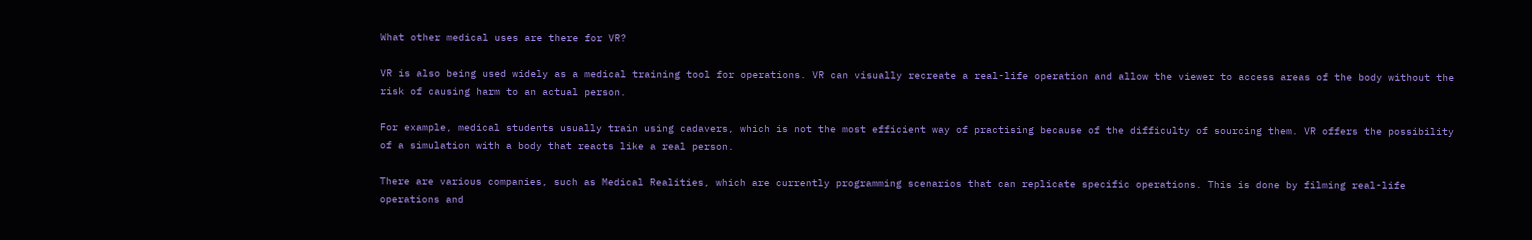What other medical uses are there for VR?

VR is also being used widely as a medical training tool for operations. VR can visually recreate a real-life operation and allow the viewer to access areas of the body without the risk of causing harm to an actual person.

For example, medical students usually train using cadavers, which is not the most efficient way of practising because of the difficulty of sourcing them. VR offers the possibility of a simulation with a body that reacts like a real person.

There are various companies, such as Medical Realities, which are currently programming scenarios that can replicate specific operations. This is done by filming real-life operations and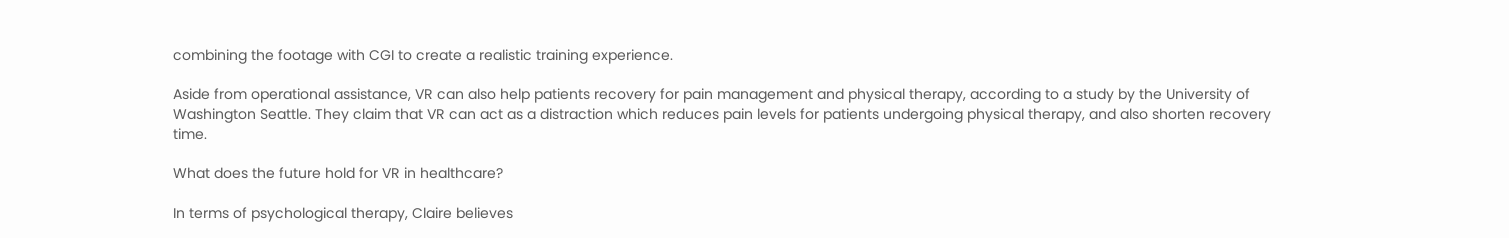combining the footage with CGI to create a realistic training experience.

Aside from operational assistance, VR can also help patients recovery for pain management and physical therapy, according to a study by the University of Washington Seattle. They claim that VR can act as a distraction which reduces pain levels for patients undergoing physical therapy, and also shorten recovery time.

What does the future hold for VR in healthcare?

In terms of psychological therapy, Claire believes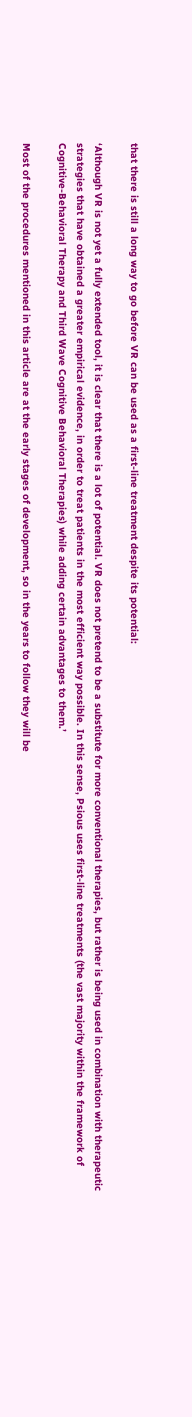that there is still a long way to go before VR can be used as a first-line treatment despite its potential:

‘Although VR is not yet a fully extended tool, it is clear that there is a lot of potential. VR does not pretend to be a substitute for more conventional therapies, but rather is being used in combination with therapeutic strategies that have obtained a greater empirical evidence, in order to treat patients in the most efficient way possible. In this sense, Psious uses first-line treatments (the vast majority within the framework of Cognitive-Behavioral Therapy and Third Wave Cognitive Behavioral Therapies) while adding certain advantages to them.’

Most of the procedures mentioned in this article are at the early stages of development, so in the years to follow they will be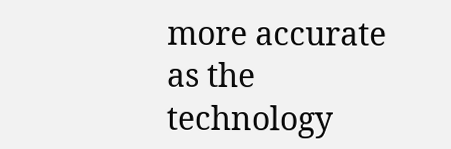more accurate as the technology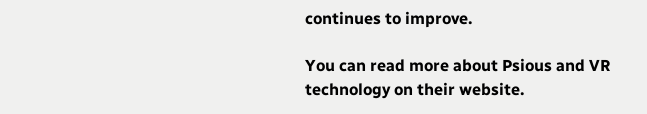continues to improve.

You can read more about Psious and VR technology on their website.